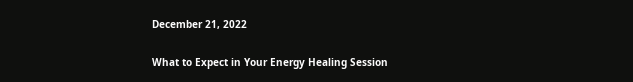December 21, 2022

What to Expect in Your Energy Healing Session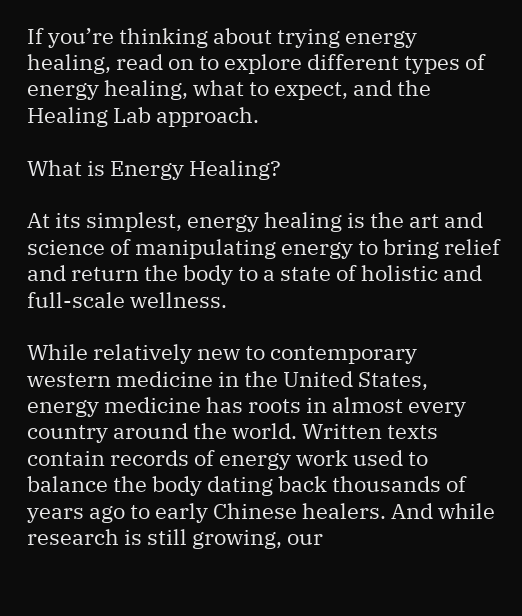If you’re thinking about trying energy healing, read on to explore different types of energy healing, what to expect, and the Healing Lab approach.

What is Energy Healing?

At its simplest, energy healing is the art and science of manipulating energy to bring relief and return the body to a state of holistic and full-scale wellness.

While relatively new to contemporary western medicine in the United States, energy medicine has roots in almost every country around the world. Written texts contain records of energy work used to balance the body dating back thousands of years ago to early Chinese healers. And while research is still growing, our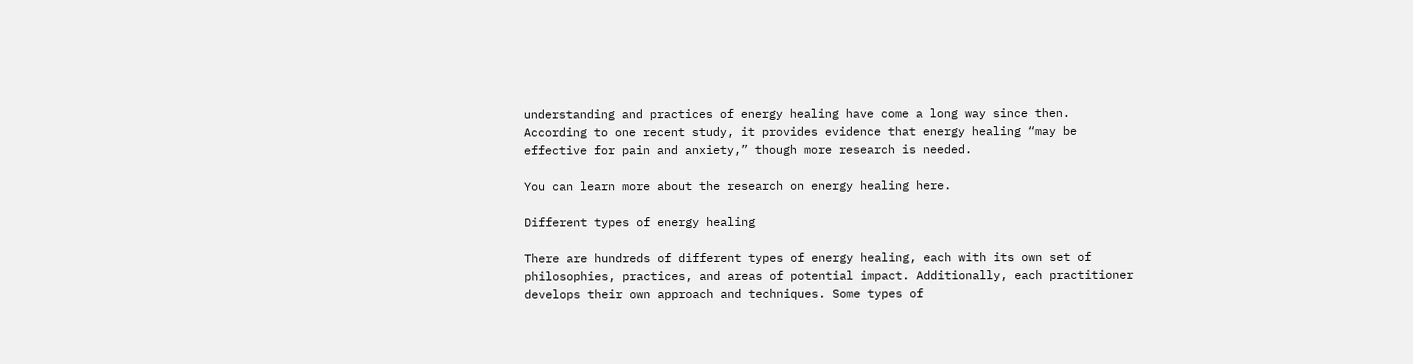understanding and practices of energy healing have come a long way since then. According to one recent study, it provides evidence that energy healing “may be effective for pain and anxiety,” though more research is needed.

You can learn more about the research on energy healing here.

Different types of energy healing

There are hundreds of different types of energy healing, each with its own set of philosophies, practices, and areas of potential impact. Additionally, each practitioner develops their own approach and techniques. Some types of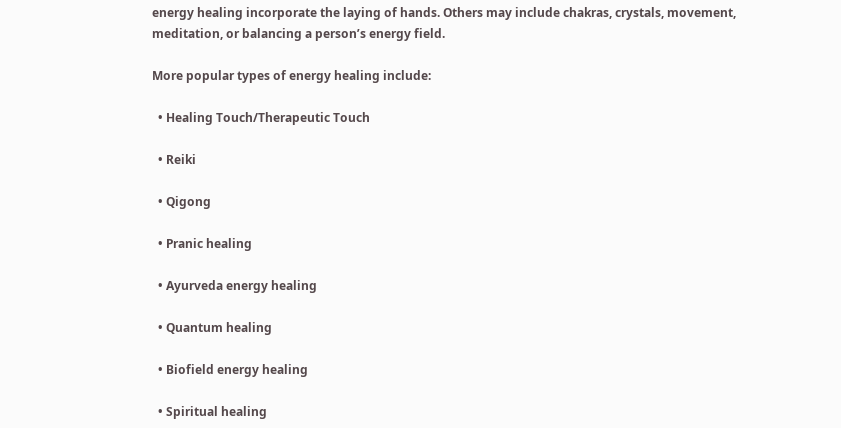energy healing incorporate the laying of hands. Others may include chakras, crystals, movement, meditation, or balancing a person’s energy field.

More popular types of energy healing include:

  • Healing Touch/Therapeutic Touch

  • Reiki

  • Qigong

  • Pranic healing

  • Ayurveda energy healing

  • Quantum healing

  • Biofield energy healing

  • Spiritual healing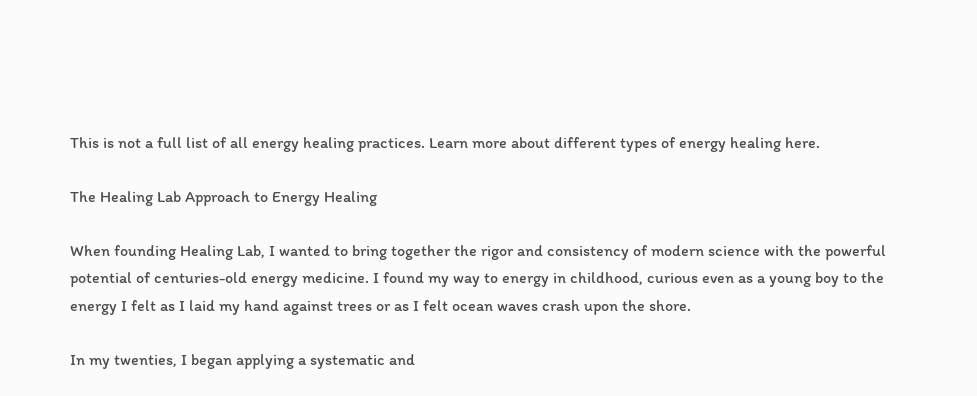This is not a full list of all energy healing practices. Learn more about different types of energy healing here.

The Healing Lab Approach to Energy Healing

When founding Healing Lab, I wanted to bring together the rigor and consistency of modern science with the powerful potential of centuries-old energy medicine. I found my way to energy in childhood, curious even as a young boy to the energy I felt as I laid my hand against trees or as I felt ocean waves crash upon the shore.

In my twenties, I began applying a systematic and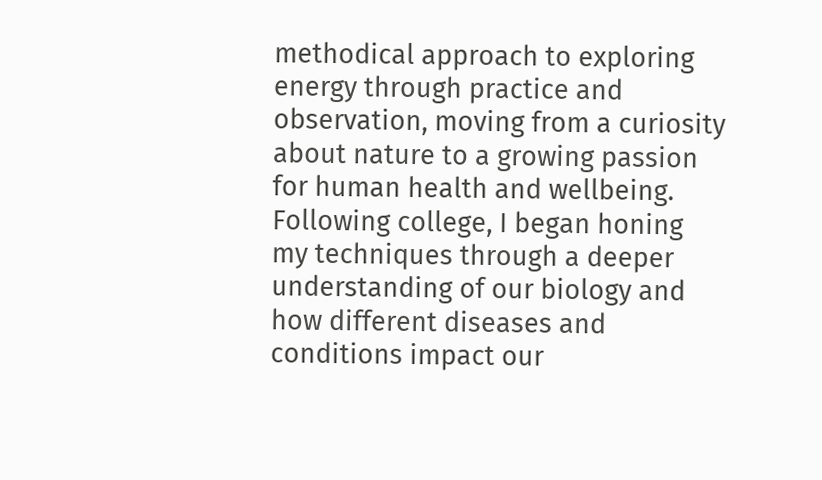methodical approach to exploring energy through practice and observation, moving from a curiosity about nature to a growing passion for human health and wellbeing. Following college, I began honing my techniques through a deeper understanding of our biology and how different diseases and conditions impact our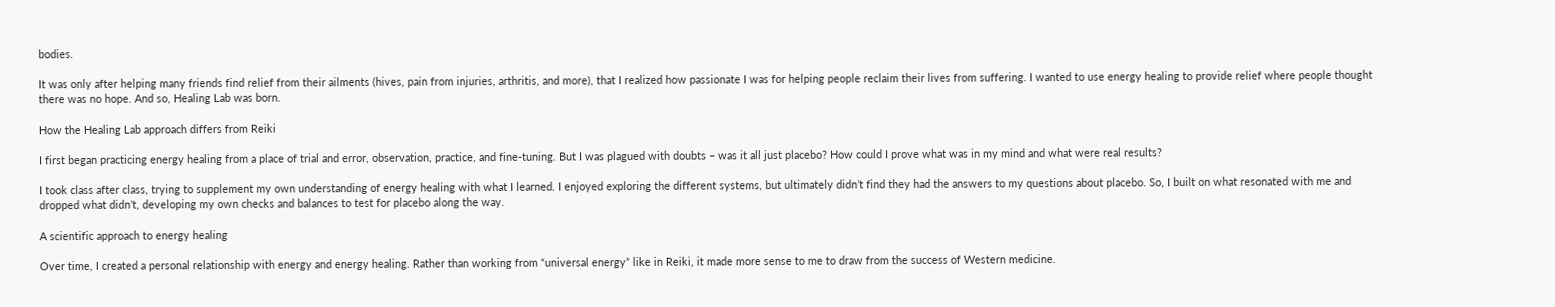bodies.

It was only after helping many friends find relief from their ailments (hives, pain from injuries, arthritis, and more), that I realized how passionate I was for helping people reclaim their lives from suffering. I wanted to use energy healing to provide relief where people thought there was no hope. And so, Healing Lab was born.

How the Healing Lab approach differs from Reiki

I first began practicing energy healing from a place of trial and error, observation, practice, and fine-tuning. But I was plagued with doubts – was it all just placebo? How could I prove what was in my mind and what were real results?

I took class after class, trying to supplement my own understanding of energy healing with what I learned. I enjoyed exploring the different systems, but ultimately didn’t find they had the answers to my questions about placebo. So, I built on what resonated with me and dropped what didn’t, developing my own checks and balances to test for placebo along the way.

A scientific approach to energy healing

Over time, I created a personal relationship with energy and energy healing. Rather than working from “universal energy” like in Reiki, it made more sense to me to draw from the success of Western medicine.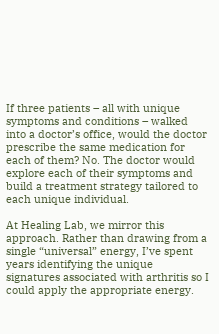If three patients – all with unique symptoms and conditions – walked into a doctor’s office, would the doctor prescribe the same medication for each of them? No. The doctor would explore each of their symptoms and build a treatment strategy tailored to each unique individual.

At Healing Lab, we mirror this approach. Rather than drawing from a single “universal” energy, I’ve spent years identifying the unique signatures associated with arthritis so I could apply the appropriate energy.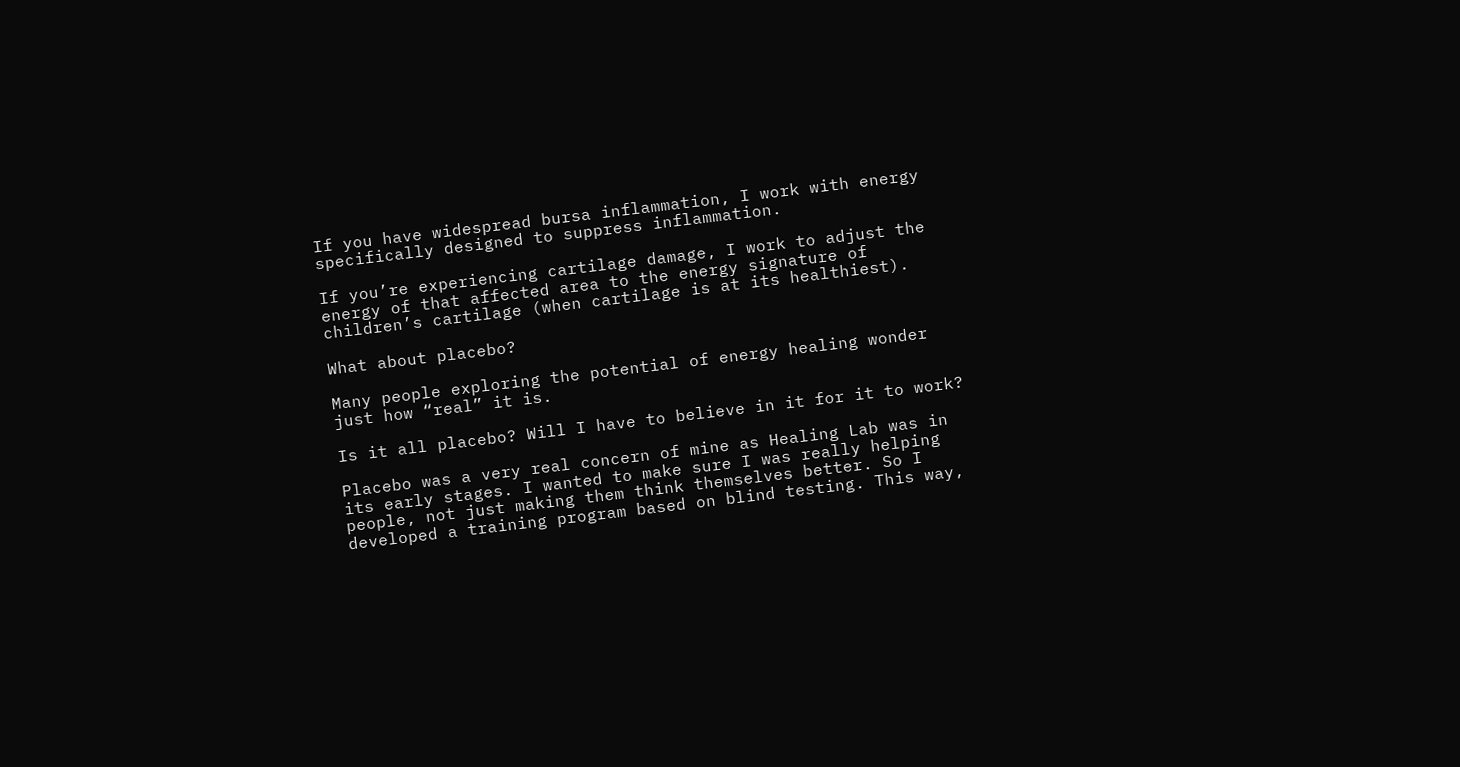If you have widespread bursa inflammation, I work with energy specifically designed to suppress inflammation.

If you’re experiencing cartilage damage, I work to adjust the energy of that affected area to the energy signature of children’s cartilage (when cartilage is at its healthiest).

What about placebo?

Many people exploring the potential of energy healing wonder just how “real” it is.

Is it all placebo? Will I have to believe in it for it to work?

Placebo was a very real concern of mine as Healing Lab was in its early stages. I wanted to make sure I was really helping people, not just making them think themselves better. So I developed a training program based on blind testing. This way,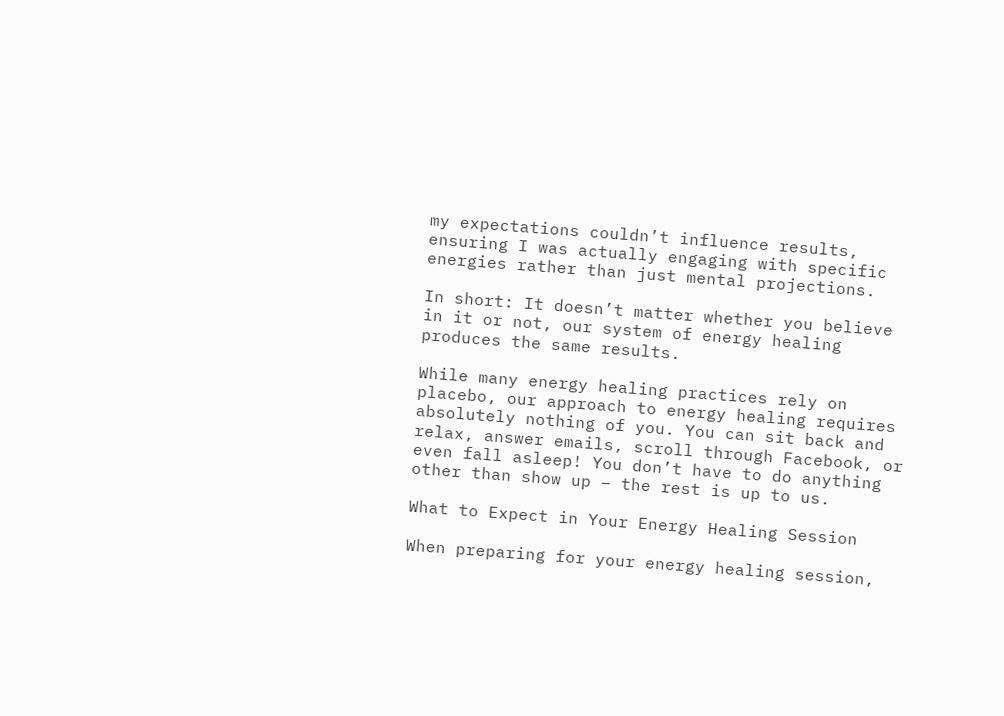my expectations couldn’t influence results, ensuring I was actually engaging with specific energies rather than just mental projections.

In short: It doesn’t matter whether you believe in it or not, our system of energy healing produces the same results.

While many energy healing practices rely on placebo, our approach to energy healing requires absolutely nothing of you. You can sit back and relax, answer emails, scroll through Facebook, or even fall asleep! You don’t have to do anything other than show up – the rest is up to us.

What to Expect in Your Energy Healing Session

When preparing for your energy healing session,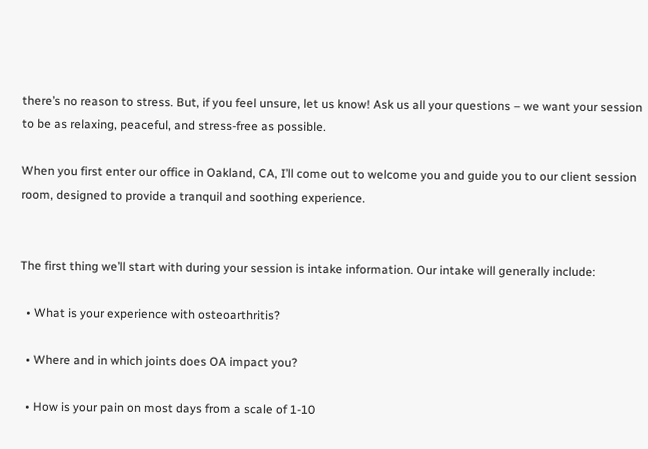there’s no reason to stress. But, if you feel unsure, let us know! Ask us all your questions – we want your session to be as relaxing, peaceful, and stress-free as possible.

When you first enter our office in Oakland, CA, I’ll come out to welcome you and guide you to our client session room, designed to provide a tranquil and soothing experience.


The first thing we’ll start with during your session is intake information. Our intake will generally include:

  • What is your experience with osteoarthritis?

  • Where and in which joints does OA impact you?

  • How is your pain on most days from a scale of 1-10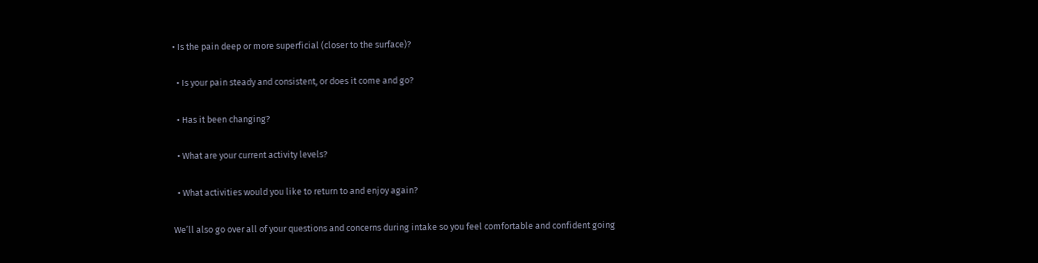• Is the pain deep or more superficial (closer to the surface)?

  • Is your pain steady and consistent, or does it come and go?

  • Has it been changing?

  • What are your current activity levels?

  • What activities would you like to return to and enjoy again?

We’ll also go over all of your questions and concerns during intake so you feel comfortable and confident going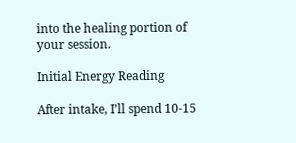into the healing portion of your session.

Initial Energy Reading

After intake, I’ll spend 10-15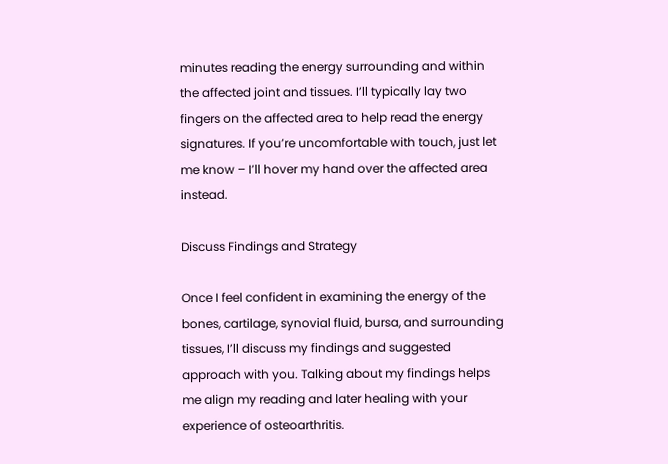minutes reading the energy surrounding and within the affected joint and tissues. I’ll typically lay two fingers on the affected area to help read the energy signatures. If you’re uncomfortable with touch, just let me know – I’ll hover my hand over the affected area instead.

Discuss Findings and Strategy

Once I feel confident in examining the energy of the bones, cartilage, synovial fluid, bursa, and surrounding tissues, I’ll discuss my findings and suggested approach with you. Talking about my findings helps me align my reading and later healing with your experience of osteoarthritis.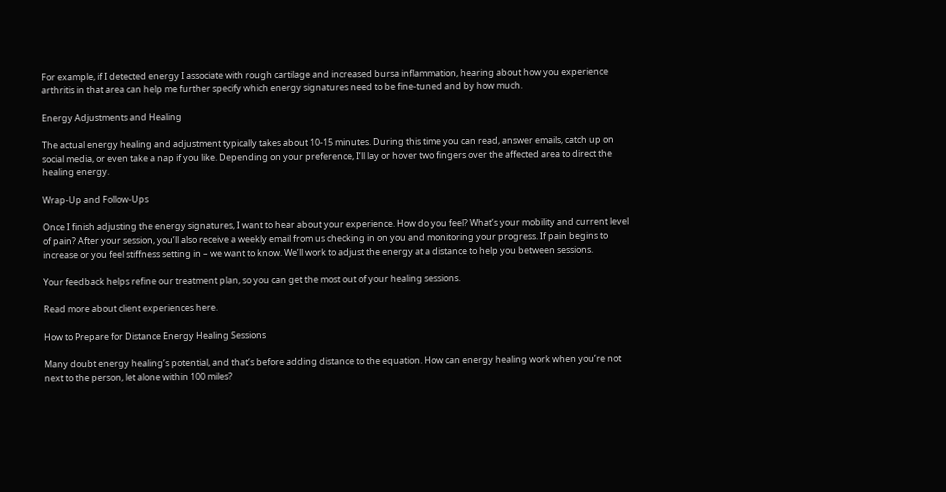For example, if I detected energy I associate with rough cartilage and increased bursa inflammation, hearing about how you experience arthritis in that area can help me further specify which energy signatures need to be fine-tuned and by how much.

Energy Adjustments and Healing

The actual energy healing and adjustment typically takes about 10-15 minutes. During this time you can read, answer emails, catch up on social media, or even take a nap if you like. Depending on your preference, I’ll lay or hover two fingers over the affected area to direct the healing energy.

Wrap-Up and Follow-Ups

Once I finish adjusting the energy signatures, I want to hear about your experience. How do you feel? What’s your mobility and current level of pain? After your session, you’ll also receive a weekly email from us checking in on you and monitoring your progress. If pain begins to increase or you feel stiffness setting in – we want to know. We’ll work to adjust the energy at a distance to help you between sessions.

Your feedback helps refine our treatment plan, so you can get the most out of your healing sessions.

Read more about client experiences here.

How to Prepare for Distance Energy Healing Sessions

Many doubt energy healing’s potential, and that’s before adding distance to the equation. How can energy healing work when you’re not next to the person, let alone within 100 miles?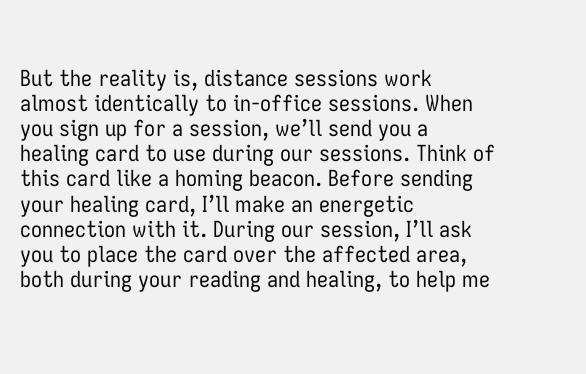But the reality is, distance sessions work almost identically to in-office sessions. When you sign up for a session, we’ll send you a healing card to use during our sessions. Think of this card like a homing beacon. Before sending your healing card, I’ll make an energetic connection with it. During our session, I’ll ask you to place the card over the affected area, both during your reading and healing, to help me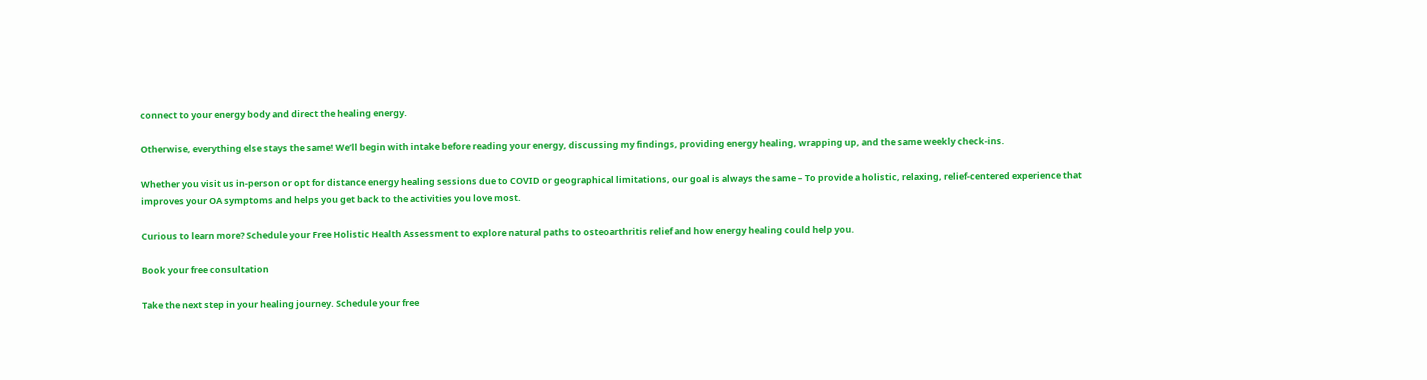connect to your energy body and direct the healing energy.

Otherwise, everything else stays the same! We’ll begin with intake before reading your energy, discussing my findings, providing energy healing, wrapping up, and the same weekly check-ins.

Whether you visit us in-person or opt for distance energy healing sessions due to COVID or geographical limitations, our goal is always the same – To provide a holistic, relaxing, relief-centered experience that improves your OA symptoms and helps you get back to the activities you love most.

Curious to learn more? Schedule your Free Holistic Health Assessment to explore natural paths to osteoarthritis relief and how energy healing could help you.

Book your free consultation

Take the next step in your healing journey. Schedule your free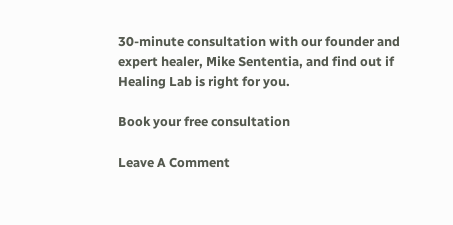30-minute consultation with our founder and expert healer, Mike Sententia, and find out if Healing Lab is right for you.

Book your free consultation

Leave A Comment